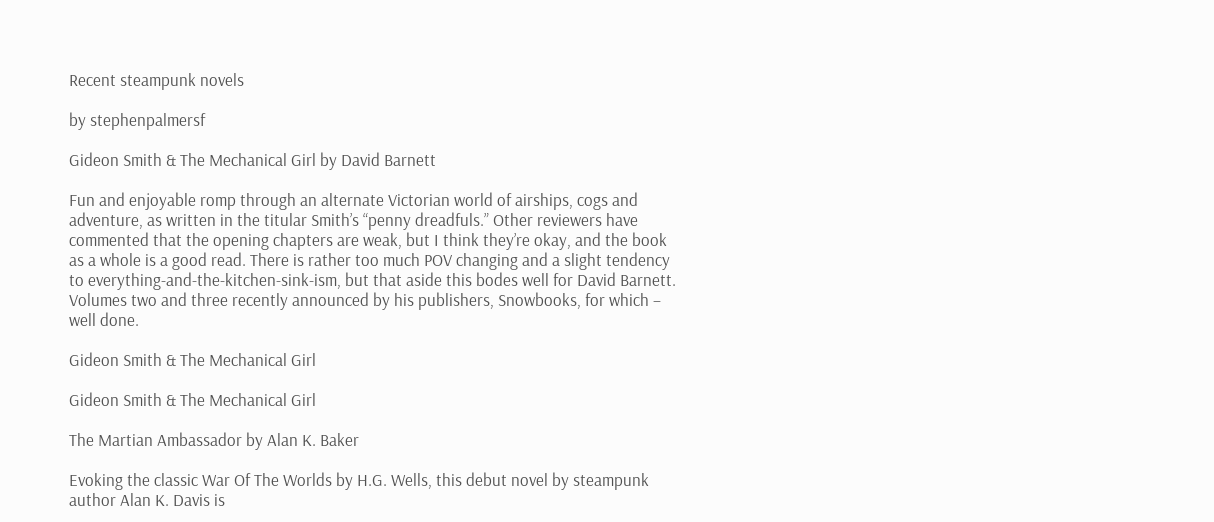Recent steampunk novels

by stephenpalmersf

Gideon Smith & The Mechanical Girl by David Barnett

Fun and enjoyable romp through an alternate Victorian world of airships, cogs and adventure, as written in the titular Smith’s “penny dreadfuls.” Other reviewers have commented that the opening chapters are weak, but I think they’re okay, and the book as a whole is a good read. There is rather too much POV changing and a slight tendency to everything-and-the-kitchen-sink-ism, but that aside this bodes well for David Barnett. Volumes two and three recently announced by his publishers, Snowbooks, for which – well done.

Gideon Smith & The Mechanical Girl

Gideon Smith & The Mechanical Girl

The Martian Ambassador by Alan K. Baker

Evoking the classic War Of The Worlds by H.G. Wells, this debut novel by steampunk author Alan K. Davis is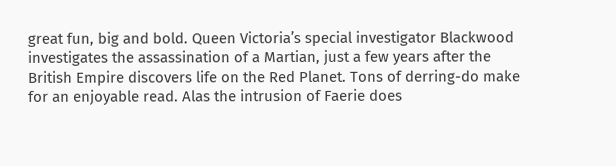great fun, big and bold. Queen Victoria’s special investigator Blackwood investigates the assassination of a Martian, just a few years after the British Empire discovers life on the Red Planet. Tons of derring-do make for an enjoyable read. Alas the intrusion of Faerie does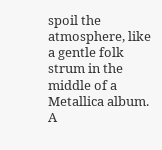spoil the atmosphere, like a gentle folk strum in the middle of a Metallica album. A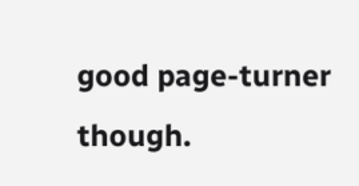good page-turner though.